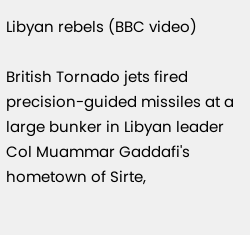Libyan rebels (BBC video)

British Tornado jets fired precision-guided missiles at a large bunker in Libyan leader Col Muammar Gaddafi's hometown of Sirte,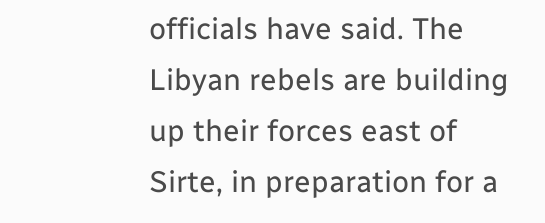officials have said. The Libyan rebels are building up their forces east of Sirte, in preparation for a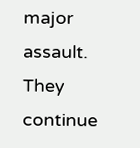major assault. They continue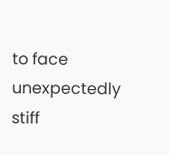to face unexpectedly stiff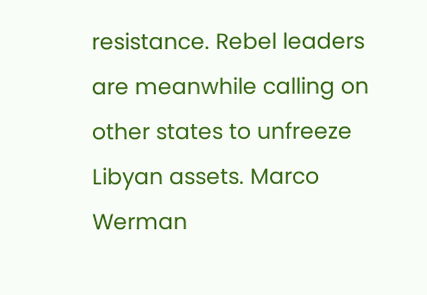resistance. Rebel leaders are meanwhile calling on other states to unfreeze Libyan assets. Marco Werman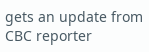gets an update from CBC reporter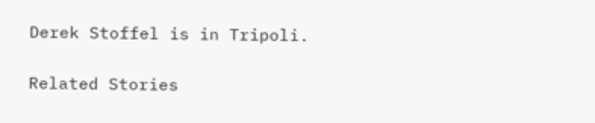Derek Stoffel is in Tripoli.

Related Stories